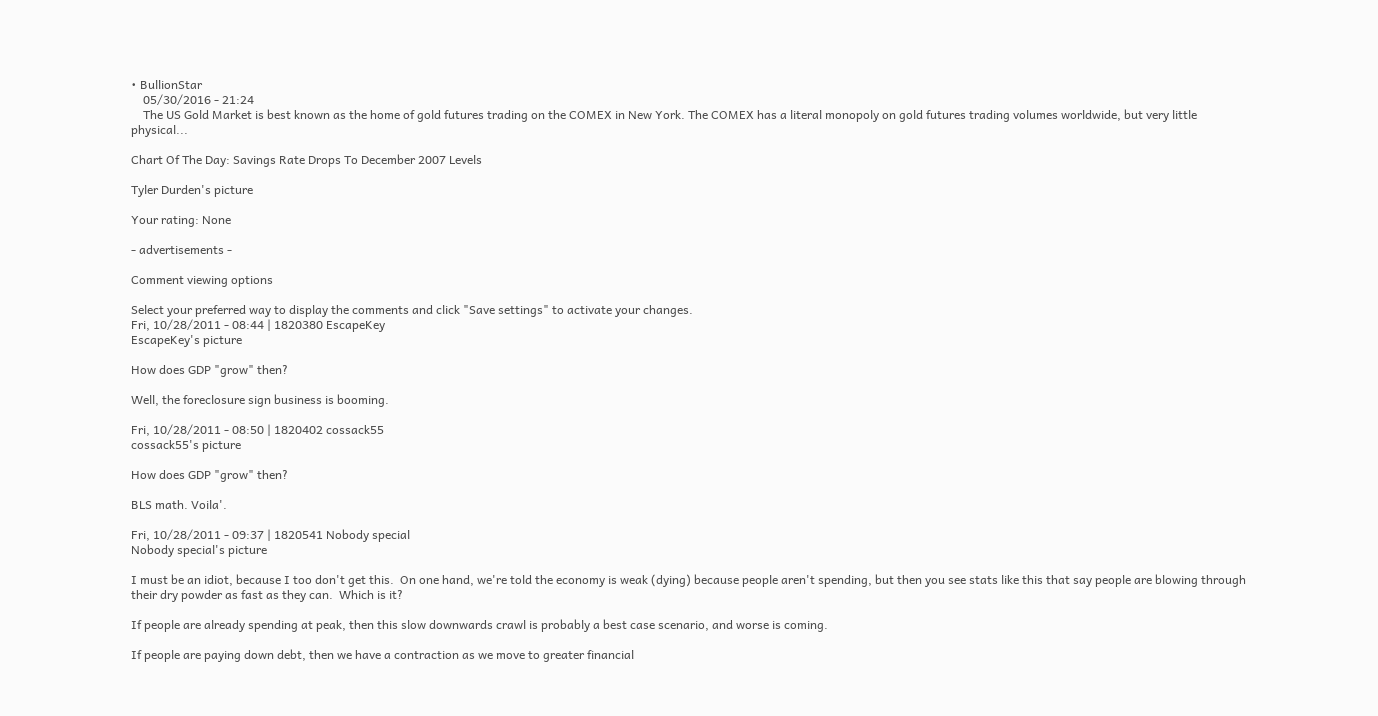• BullionStar
    05/30/2016 - 21:24
    The US Gold Market is best known as the home of gold futures trading on the COMEX in New York. The COMEX has a literal monopoly on gold futures trading volumes worldwide, but very little physical...

Chart Of The Day: Savings Rate Drops To December 2007 Levels

Tyler Durden's picture

Your rating: None

- advertisements -

Comment viewing options

Select your preferred way to display the comments and click "Save settings" to activate your changes.
Fri, 10/28/2011 - 08:44 | 1820380 EscapeKey
EscapeKey's picture

How does GDP "grow" then?

Well, the foreclosure sign business is booming.

Fri, 10/28/2011 - 08:50 | 1820402 cossack55
cossack55's picture

How does GDP "grow" then?

BLS math. Voila'.

Fri, 10/28/2011 - 09:37 | 1820541 Nobody special
Nobody special's picture

I must be an idiot, because I too don't get this.  On one hand, we're told the economy is weak (dying) because people aren't spending, but then you see stats like this that say people are blowing through their dry powder as fast as they can.  Which is it?

If people are already spending at peak, then this slow downwards crawl is probably a best case scenario, and worse is coming.

If people are paying down debt, then we have a contraction as we move to greater financial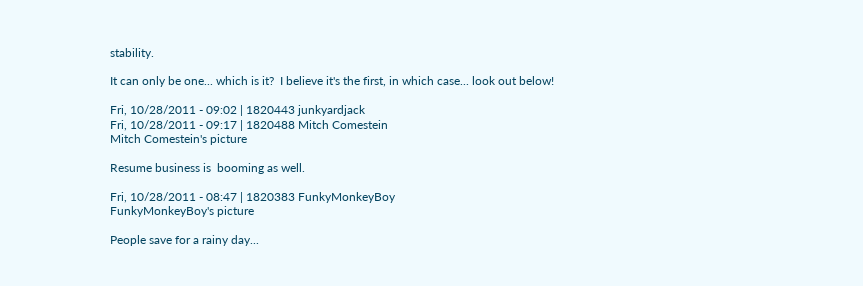stability.

It can only be one... which is it?  I believe it's the first, in which case... look out below!

Fri, 10/28/2011 - 09:02 | 1820443 junkyardjack
Fri, 10/28/2011 - 09:17 | 1820488 Mitch Comestein
Mitch Comestein's picture

Resume business is  booming as well.

Fri, 10/28/2011 - 08:47 | 1820383 FunkyMonkeyBoy
FunkyMonkeyBoy's picture

People save for a rainy day...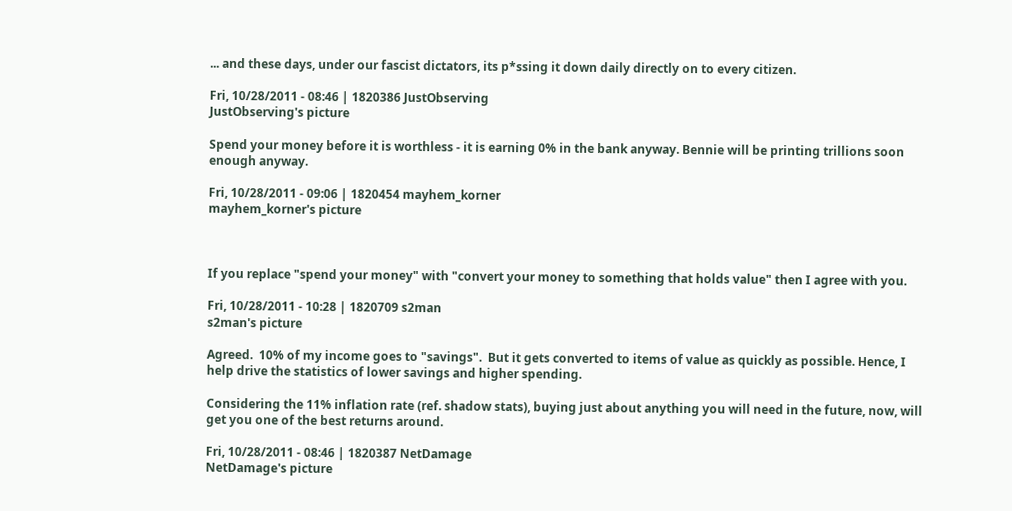... and these days, under our fascist dictators, its p*ssing it down daily directly on to every citizen.

Fri, 10/28/2011 - 08:46 | 1820386 JustObserving
JustObserving's picture

Spend your money before it is worthless - it is earning 0% in the bank anyway. Bennie will be printing trillions soon enough anyway.

Fri, 10/28/2011 - 09:06 | 1820454 mayhem_korner
mayhem_korner's picture



If you replace "spend your money" with "convert your money to something that holds value" then I agree with you.

Fri, 10/28/2011 - 10:28 | 1820709 s2man
s2man's picture

Agreed.  10% of my income goes to "savings".  But it gets converted to items of value as quickly as possible. Hence, I help drive the statistics of lower savings and higher spending.

Considering the 11% inflation rate (ref. shadow stats), buying just about anything you will need in the future, now, will get you one of the best returns around.

Fri, 10/28/2011 - 08:46 | 1820387 NetDamage
NetDamage's picture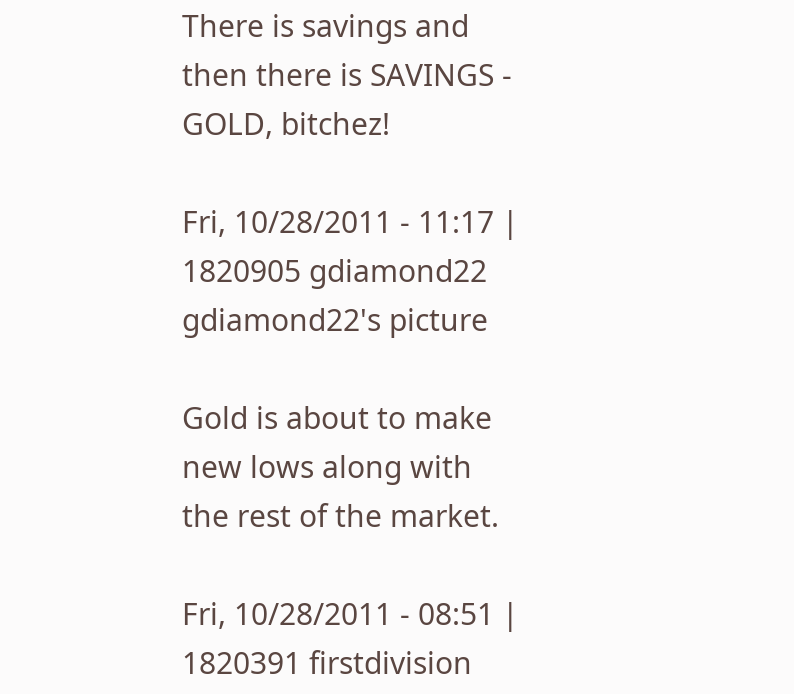There is savings and then there is SAVINGS - GOLD, bitchez!

Fri, 10/28/2011 - 11:17 | 1820905 gdiamond22
gdiamond22's picture

Gold is about to make new lows along with the rest of the market.

Fri, 10/28/2011 - 08:51 | 1820391 firstdivision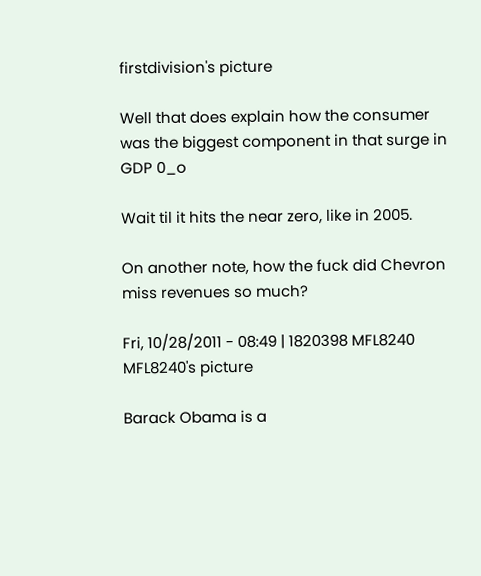firstdivision's picture

Well that does explain how the consumer was the biggest component in that surge in GDP 0_o

Wait til it hits the near zero, like in 2005.

On another note, how the fuck did Chevron miss revenues so much?

Fri, 10/28/2011 - 08:49 | 1820398 MFL8240
MFL8240's picture

Barack Obama is a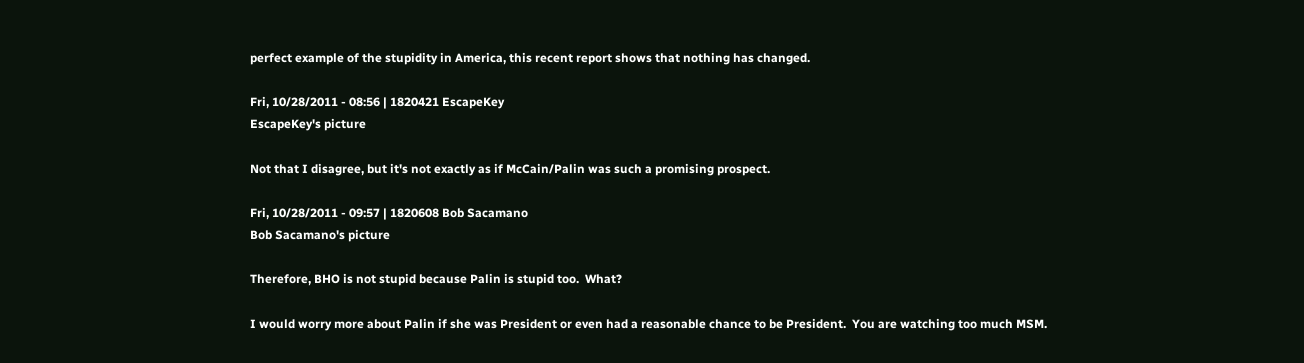perfect example of the stupidity in America, this recent report shows that nothing has changed.

Fri, 10/28/2011 - 08:56 | 1820421 EscapeKey
EscapeKey's picture

Not that I disagree, but it's not exactly as if McCain/Palin was such a promising prospect.

Fri, 10/28/2011 - 09:57 | 1820608 Bob Sacamano
Bob Sacamano's picture

Therefore, BHO is not stupid because Palin is stupid too.  What?

I would worry more about Palin if she was President or even had a reasonable chance to be President.  You are watching too much MSM.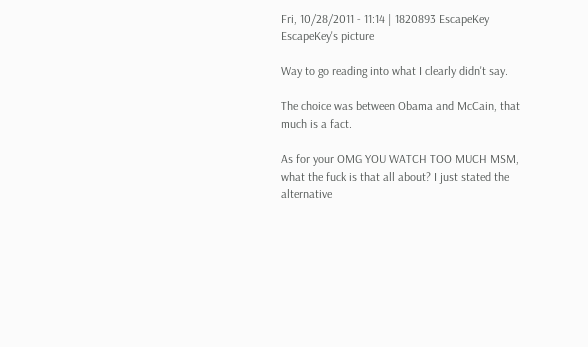Fri, 10/28/2011 - 11:14 | 1820893 EscapeKey
EscapeKey's picture

Way to go reading into what I clearly didn't say.

The choice was between Obama and McCain, that much is a fact.

As for your OMG YOU WATCH TOO MUCH MSM, what the fuck is that all about? I just stated the alternative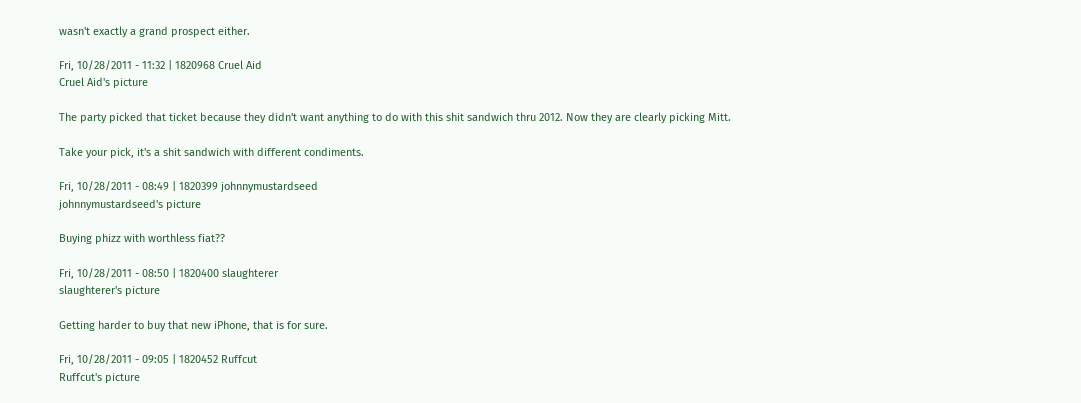wasn't exactly a grand prospect either.

Fri, 10/28/2011 - 11:32 | 1820968 Cruel Aid
Cruel Aid's picture

The party picked that ticket because they didn't want anything to do with this shit sandwich thru 2012. Now they are clearly picking Mitt.

Take your pick, it's a shit sandwich with different condiments.

Fri, 10/28/2011 - 08:49 | 1820399 johnnymustardseed
johnnymustardseed's picture

Buying phizz with worthless fiat??

Fri, 10/28/2011 - 08:50 | 1820400 slaughterer
slaughterer's picture

Getting harder to buy that new iPhone, that is for sure.

Fri, 10/28/2011 - 09:05 | 1820452 Ruffcut
Ruffcut's picture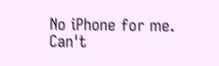No iPhone for me. Can't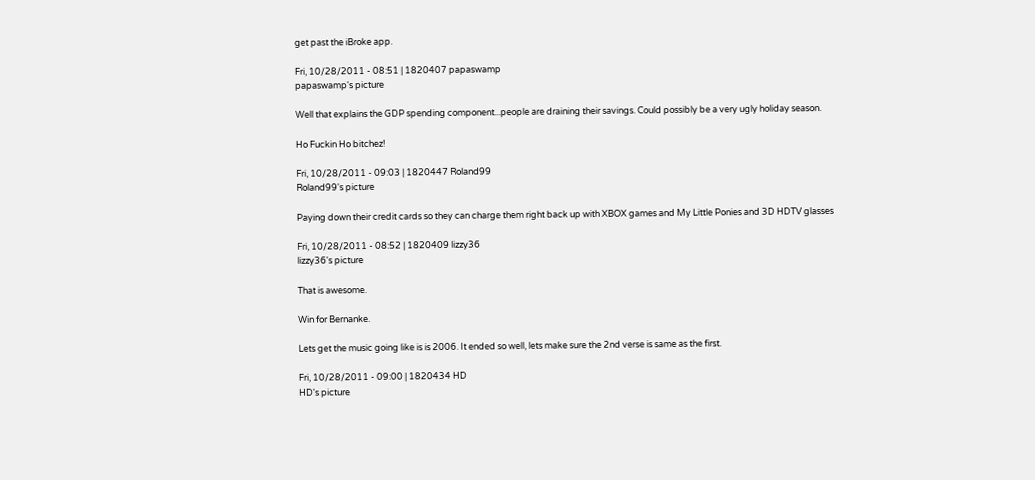get past the iBroke app.

Fri, 10/28/2011 - 08:51 | 1820407 papaswamp
papaswamp's picture

Well that explains the GDP spending component...people are draining their savings. Could possibly be a very ugly holiday season.

Ho Fuckin Ho bitchez!

Fri, 10/28/2011 - 09:03 | 1820447 Roland99
Roland99's picture

Paying down their credit cards so they can charge them right back up with XBOX games and My Little Ponies and 3D HDTV glasses

Fri, 10/28/2011 - 08:52 | 1820409 lizzy36
lizzy36's picture

That is awesome.

Win for Bernanke.

Lets get the music going like is is 2006. It ended so well, lets make sure the 2nd verse is same as the first.

Fri, 10/28/2011 - 09:00 | 1820434 HD
HD's picture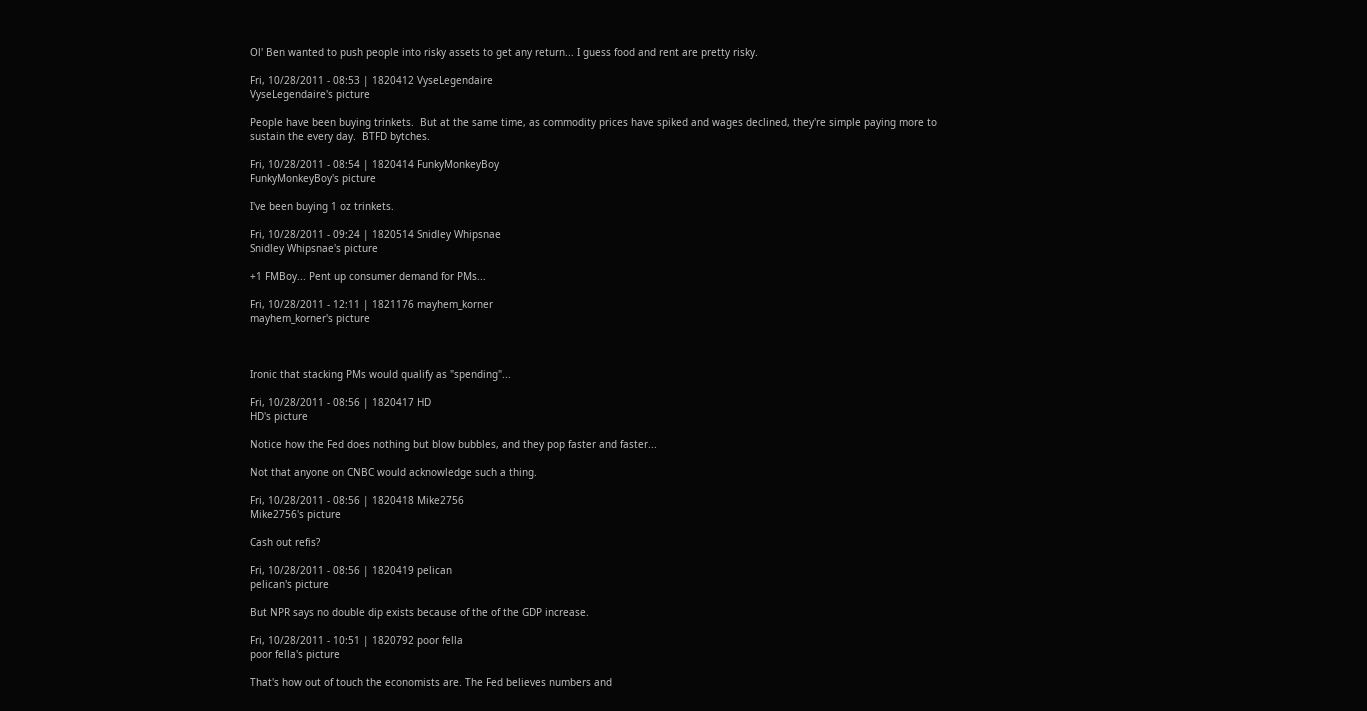Ol' Ben wanted to push people into risky assets to get any return... I guess food and rent are pretty risky.

Fri, 10/28/2011 - 08:53 | 1820412 VyseLegendaire
VyseLegendaire's picture

People have been buying trinkets.  But at the same time, as commodity prices have spiked and wages declined, they're simple paying more to sustain the every day.  BTFD bytches.

Fri, 10/28/2011 - 08:54 | 1820414 FunkyMonkeyBoy
FunkyMonkeyBoy's picture

I've been buying 1 oz trinkets.

Fri, 10/28/2011 - 09:24 | 1820514 Snidley Whipsnae
Snidley Whipsnae's picture

+1 FMBoy... Pent up consumer demand for PMs...

Fri, 10/28/2011 - 12:11 | 1821176 mayhem_korner
mayhem_korner's picture



Ironic that stacking PMs would qualify as "spending"...

Fri, 10/28/2011 - 08:56 | 1820417 HD
HD's picture

Notice how the Fed does nothing but blow bubbles, and they pop faster and faster...

Not that anyone on CNBC would acknowledge such a thing.

Fri, 10/28/2011 - 08:56 | 1820418 Mike2756
Mike2756's picture

Cash out refis?

Fri, 10/28/2011 - 08:56 | 1820419 pelican
pelican's picture

But NPR says no double dip exists because of the of the GDP increase.

Fri, 10/28/2011 - 10:51 | 1820792 poor fella
poor fella's picture

That's how out of touch the economists are. The Fed believes numbers and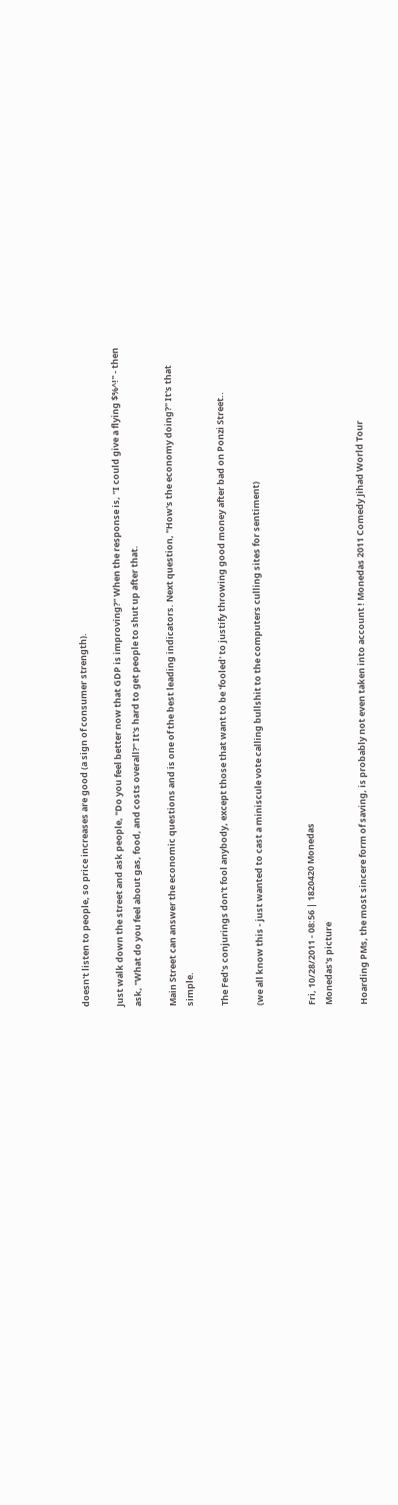doesn't listen to people, so price increases are good (a sign of consumer strength).

Just walk down the street and ask people, "Do you feel better now that GDP is improving?" When the response is, "I could give a flying $%^!" - then ask, "What do you feel about gas, food, and costs overall?" It's hard to get people to shut up after that.

Main Street can answer the economic questions and is one of the best leading indicators. Next question, "How's the economy doing?" It's that simple.

The Fed's conjurings don't fool anybody, except those that want to be 'fooled' to justify throwing good money after bad on Ponzi Street..

(we all know this - just wanted to cast a miniscule vote calling bullshit to the computers culling sites for sentiment)


Fri, 10/28/2011 - 08:56 | 1820420 Monedas
Monedas's picture

Hoarding PMs, the most sincere form of saving, is probably not even taken into account ! Monedas 2011 Comedy Jihad World Tour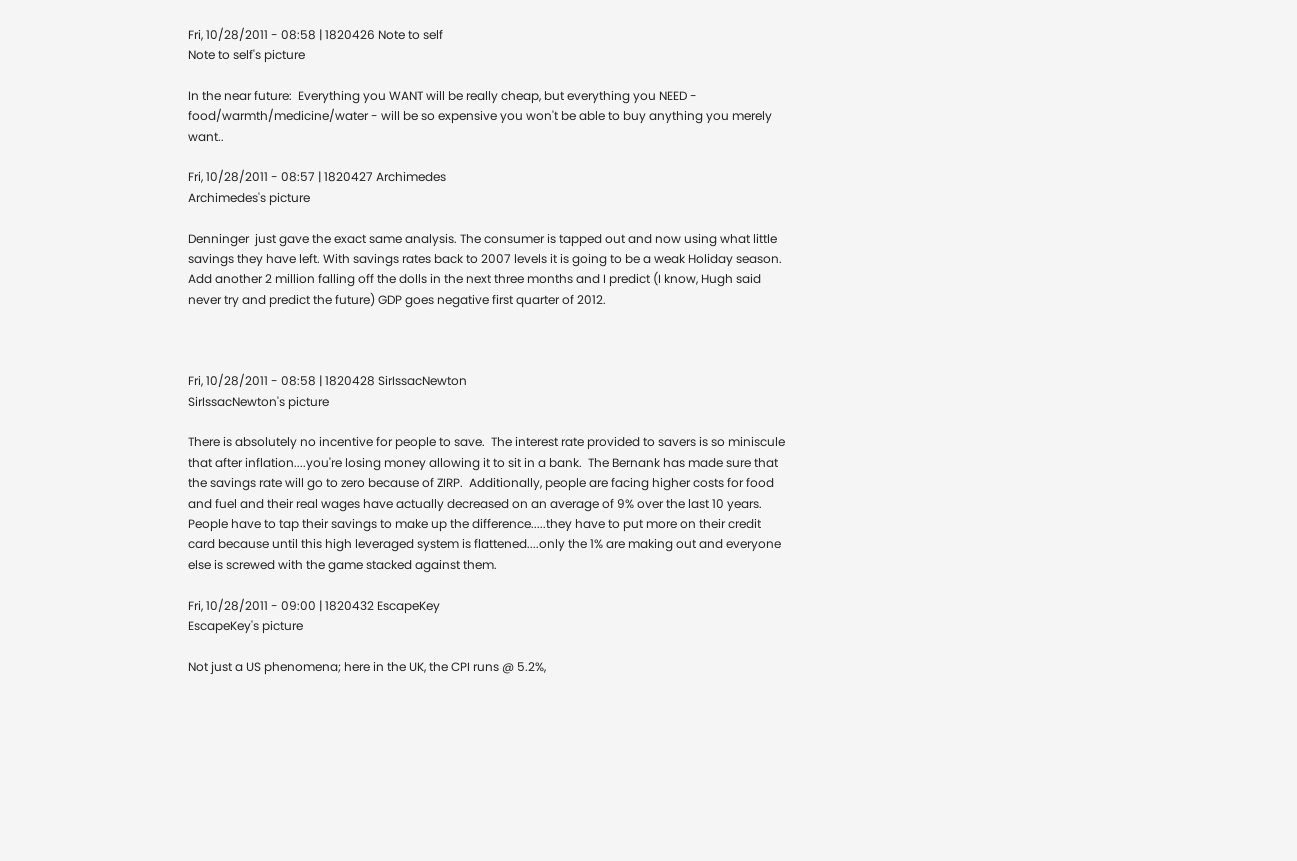Fri, 10/28/2011 - 08:58 | 1820426 Note to self
Note to self's picture

In the near future:  Everything you WANT will be really cheap, but everything you NEED - food/warmth/medicine/water - will be so expensive you won't be able to buy anything you merely want..

Fri, 10/28/2011 - 08:57 | 1820427 Archimedes
Archimedes's picture

Denninger  just gave the exact same analysis. The consumer is tapped out and now using what little savings they have left. With savings rates back to 2007 levels it is going to be a weak Holiday season.  Add another 2 million falling off the dolls in the next three months and I predict (I know, Hugh said never try and predict the future) GDP goes negative first quarter of 2012.



Fri, 10/28/2011 - 08:58 | 1820428 SirIssacNewton
SirIssacNewton's picture

There is absolutely no incentive for people to save.  The interest rate provided to savers is so miniscule that after inflation....you're losing money allowing it to sit in a bank.  The Bernank has made sure that the savings rate will go to zero because of ZIRP.  Additionally, people are facing higher costs for food and fuel and their real wages have actually decreased on an average of 9% over the last 10 years.  People have to tap their savings to make up the difference.....they have to put more on their credit card because until this high leveraged system is flattened....only the 1% are making out and everyone else is screwed with the game stacked against them.

Fri, 10/28/2011 - 09:00 | 1820432 EscapeKey
EscapeKey's picture

Not just a US phenomena; here in the UK, the CPI runs @ 5.2%,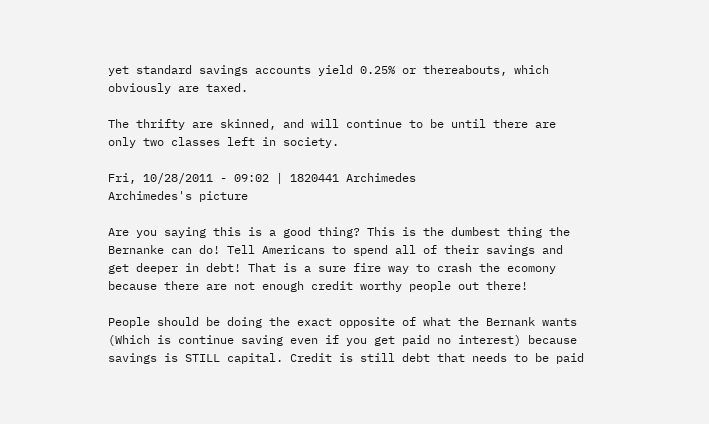yet standard savings accounts yield 0.25% or thereabouts, which obviously are taxed.

The thrifty are skinned, and will continue to be until there are only two classes left in society.

Fri, 10/28/2011 - 09:02 | 1820441 Archimedes
Archimedes's picture

Are you saying this is a good thing? This is the dumbest thing the Bernanke can do! Tell Americans to spend all of their savings and get deeper in debt! That is a sure fire way to crash the ecomony because there are not enough credit worthy people out there!

People should be doing the exact opposite of what the Bernank wants (Which is continue saving even if you get paid no interest) because savings is STILL capital. Credit is still debt that needs to be paid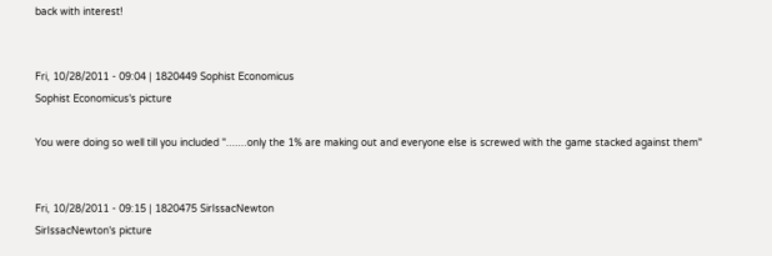back with interest!


Fri, 10/28/2011 - 09:04 | 1820449 Sophist Economicus
Sophist Economicus's picture

You were doing so well till you included ".......only the 1% are making out and everyone else is screwed with the game stacked against them"


Fri, 10/28/2011 - 09:15 | 1820475 SirIssacNewton
SirIssacNewton's picture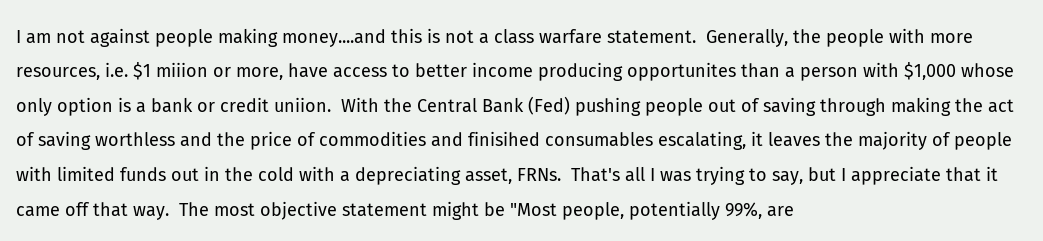I am not against people making money....and this is not a class warfare statement.  Generally, the people with more resources, i.e. $1 miiion or more, have access to better income producing opportunites than a person with $1,000 whose only option is a bank or credit uniion.  With the Central Bank (Fed) pushing people out of saving through making the act of saving worthless and the price of commodities and finisihed consumables escalating, it leaves the majority of people with limited funds out in the cold with a depreciating asset, FRNs.  That's all I was trying to say, but I appreciate that it came off that way.  The most objective statement might be "Most people, potentially 99%, are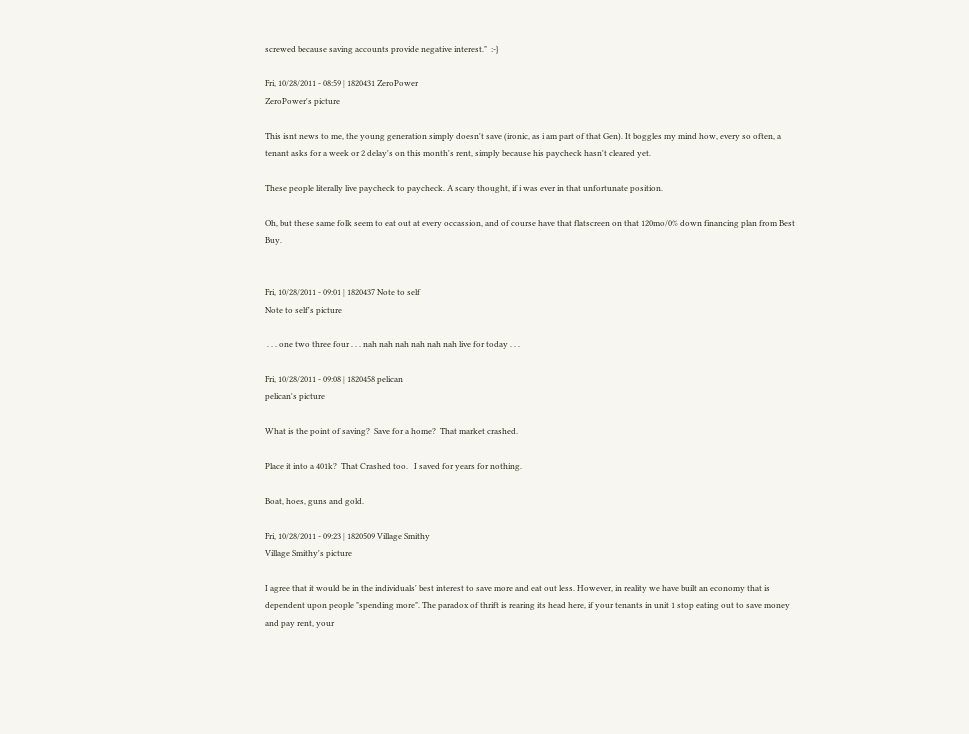screwed because saving accounts provide negative interest."  :-}

Fri, 10/28/2011 - 08:59 | 1820431 ZeroPower
ZeroPower's picture

This isnt news to me, the young generation simply doesn't save (ironic, as i am part of that Gen). It boggles my mind how, every so often, a tenant asks for a week or 2 delay's on this month's rent, simply because his paycheck hasn't cleared yet.

These people literally live paycheck to paycheck. A scary thought, if i was ever in that unfortunate position.

Oh, but these same folk seem to eat out at every occassion, and of course have that flatscreen on that 120mo/0% down financing plan from Best Buy.


Fri, 10/28/2011 - 09:01 | 1820437 Note to self
Note to self's picture

 . . . one two three four . . . nah nah nah nah nah nah live for today . . .

Fri, 10/28/2011 - 09:08 | 1820458 pelican
pelican's picture

What is the point of saving?  Save for a home?  That market crashed.

Place it into a 401k?  That Crashed too.   I saved for years for nothing.

Boat, hoes, guns and gold.

Fri, 10/28/2011 - 09:23 | 1820509 Village Smithy
Village Smithy's picture

I agree that it would be in the individuals' best interest to save more and eat out less. However, in reality we have built an economy that is dependent upon people "spending more". The paradox of thrift is rearing its head here, if your tenants in unit 1 stop eating out to save money and pay rent, your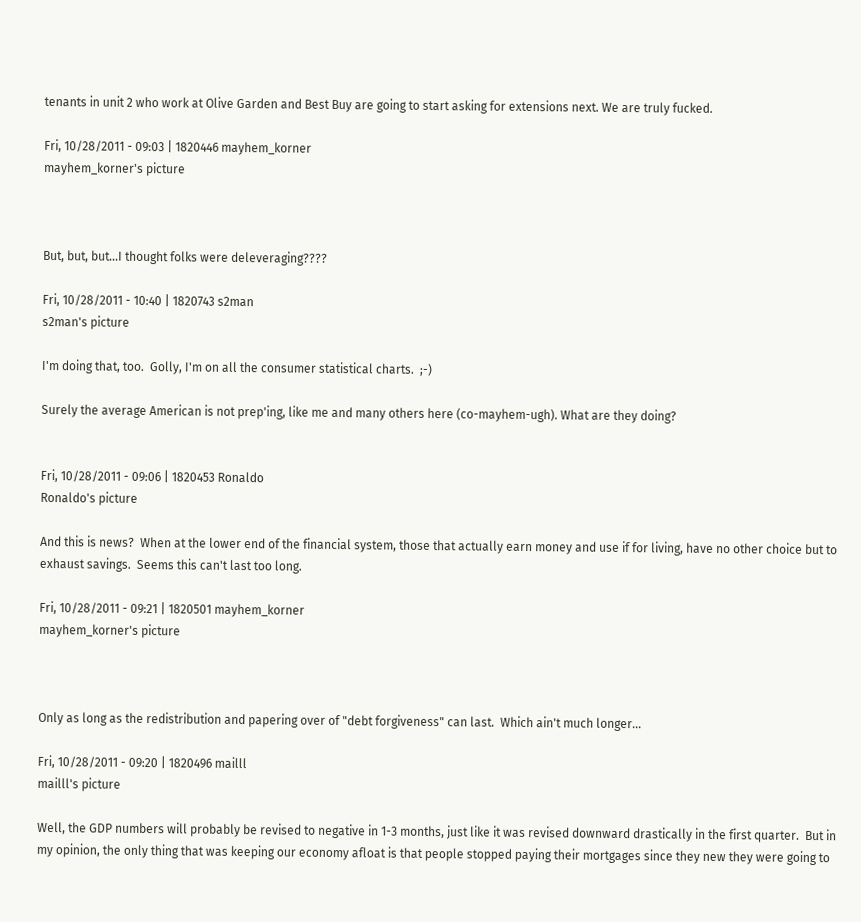tenants in unit 2 who work at Olive Garden and Best Buy are going to start asking for extensions next. We are truly fucked.

Fri, 10/28/2011 - 09:03 | 1820446 mayhem_korner
mayhem_korner's picture



But, but, but...I thought folks were deleveraging????

Fri, 10/28/2011 - 10:40 | 1820743 s2man
s2man's picture

I'm doing that, too.  Golly, I'm on all the consumer statistical charts.  ;-)

Surely the average American is not prep'ing, like me and many others here (co-mayhem-ugh). What are they doing?


Fri, 10/28/2011 - 09:06 | 1820453 Ronaldo
Ronaldo's picture

And this is news?  When at the lower end of the financial system, those that actually earn money and use if for living, have no other choice but to exhaust savings.  Seems this can't last too long.

Fri, 10/28/2011 - 09:21 | 1820501 mayhem_korner
mayhem_korner's picture



Only as long as the redistribution and papering over of "debt forgiveness" can last.  Which ain't much longer...

Fri, 10/28/2011 - 09:20 | 1820496 mailll
mailll's picture

Well, the GDP numbers will probably be revised to negative in 1-3 months, just like it was revised downward drastically in the first quarter.  But in my opinion, the only thing that was keeping our economy afloat is that people stopped paying their mortgages since they new they were going to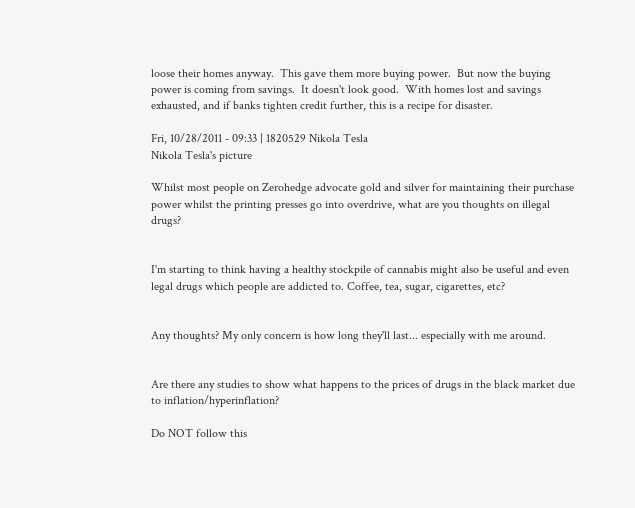loose their homes anyway.  This gave them more buying power.  But now the buying power is coming from savings.  It doesn't look good.  With homes lost and savings exhausted, and if banks tighten credit further, this is a recipe for disaster.

Fri, 10/28/2011 - 09:33 | 1820529 Nikola Tesla
Nikola Tesla's picture

Whilst most people on Zerohedge advocate gold and silver for maintaining their purchase power whilst the printing presses go into overdrive, what are you thoughts on illegal drugs?


I'm starting to think having a healthy stockpile of cannabis might also be useful and even legal drugs which people are addicted to. Coffee, tea, sugar, cigarettes, etc?


Any thoughts? My only concern is how long they'll last... especially with me around.


Are there any studies to show what happens to the prices of drugs in the black market due to inflation/hyperinflation?

Do NOT follow this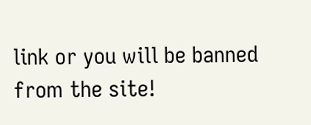link or you will be banned from the site!